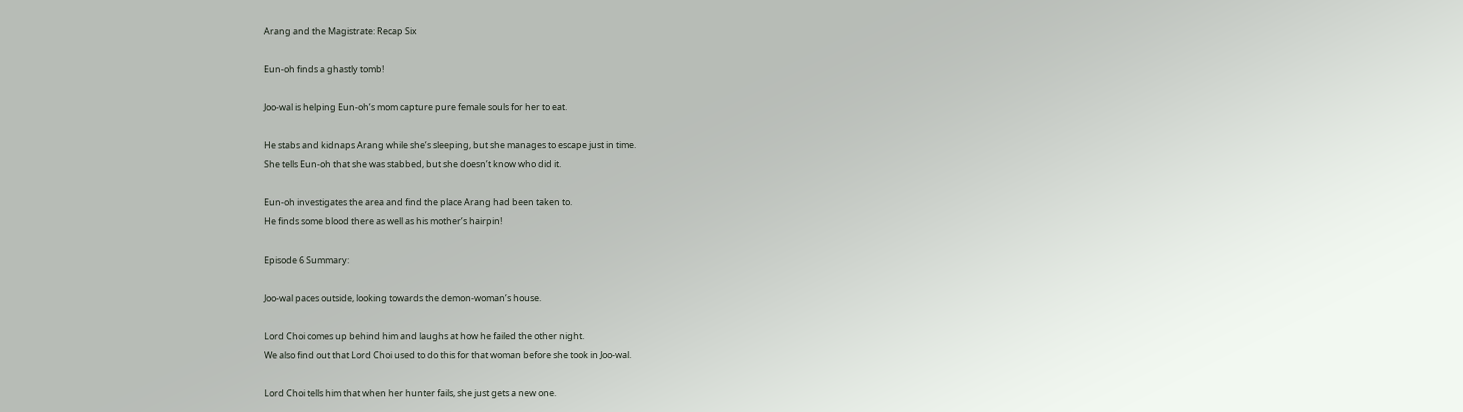Arang and the Magistrate: Recap Six

Eun-oh finds a ghastly tomb!

Joo-wal is helping Eun-oh’s mom capture pure female souls for her to eat.

He stabs and kidnaps Arang while she’s sleeping, but she manages to escape just in time.
She tells Eun-oh that she was stabbed, but she doesn’t know who did it.

Eun-oh investigates the area and find the place Arang had been taken to.
He finds some blood there as well as his mother’s hairpin!

Episode 6 Summary:

Joo-wal paces outside, looking towards the demon-woman’s house.

Lord Choi comes up behind him and laughs at how he failed the other night.
We also find out that Lord Choi used to do this for that woman before she took in Joo-wal.

Lord Choi tells him that when her hunter fails, she just gets a new one.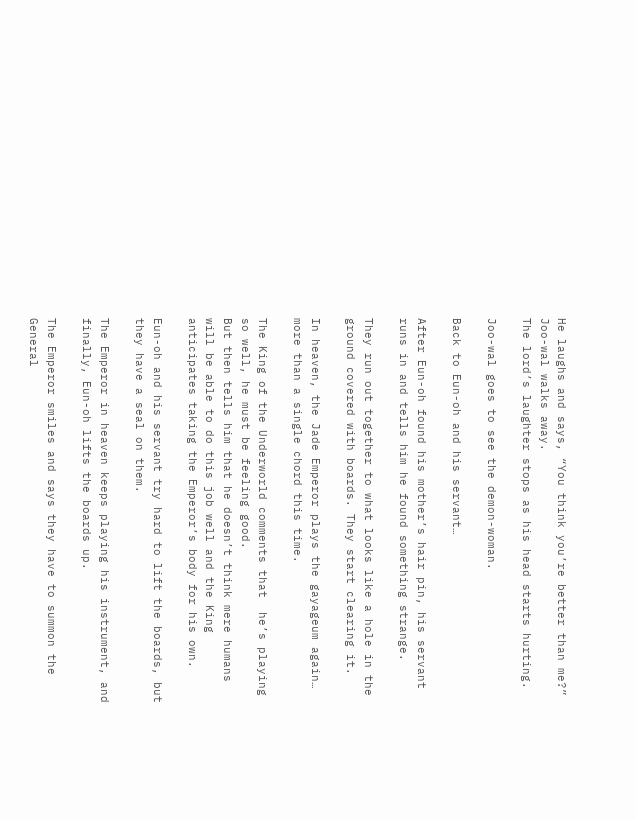He laughs and says, “You think you’re better than me?” Joo-wal walks away.
The lord’s laughter stops as his head starts hurting.

Joo-wal goes to see the demon-woman.

Back to Eun-oh and his servant…

After Eun-oh found his mother’s hair pin, his servant runs in and tells him he found something strange.

They run out together to what looks like a hole in the ground covered with boards. They start clearing it.

In heaven, the Jade Emperor plays the gayageum again… more than a single chord this time.

The King of the Underworld comments that  he’s playing so well, he must be feeling good.
But then tells him that he doesn’t think mere humans will be able to do this job well and the King anticipates taking the Emperor’s body for his own.

Eun-oh and his servant try hard to lift the boards, but they have a seal on them.

The Emperor in heaven keeps playing his instrument, and finally, Eun-oh lifts the boards up.

The Emperor smiles and says they have to summon the General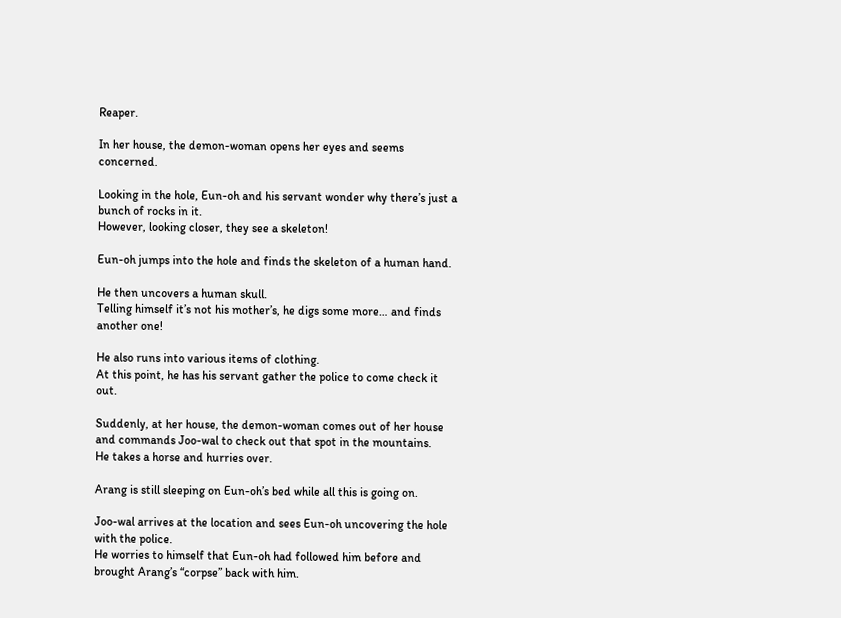Reaper.

In her house, the demon-woman opens her eyes and seems concerned.

Looking in the hole, Eun-oh and his servant wonder why there’s just a bunch of rocks in it.
However, looking closer, they see a skeleton!

Eun-oh jumps into the hole and finds the skeleton of a human hand.

He then uncovers a human skull.
Telling himself it’s not his mother’s, he digs some more… and finds another one!

He also runs into various items of clothing.
At this point, he has his servant gather the police to come check it out.

Suddenly, at her house, the demon-woman comes out of her house and commands Joo-wal to check out that spot in the mountains.
He takes a horse and hurries over.

Arang is still sleeping on Eun-oh’s bed while all this is going on.

Joo-wal arrives at the location and sees Eun-oh uncovering the hole with the police.
He worries to himself that Eun-oh had followed him before and brought Arang’s “corpse” back with him.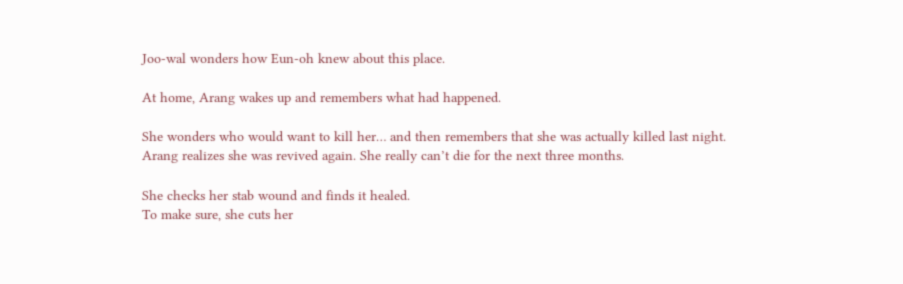Joo-wal wonders how Eun-oh knew about this place.

At home, Arang wakes up and remembers what had happened.

She wonders who would want to kill her… and then remembers that she was actually killed last night.
Arang realizes she was revived again. She really can’t die for the next three months.

She checks her stab wound and finds it healed.
To make sure, she cuts her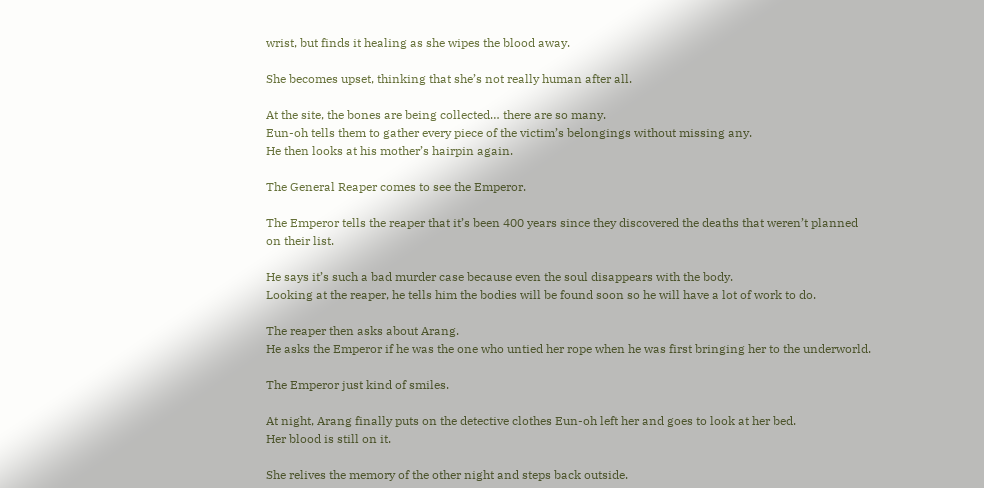wrist, but finds it healing as she wipes the blood away.

She becomes upset, thinking that she’s not really human after all.

At the site, the bones are being collected… there are so many.
Eun-oh tells them to gather every piece of the victim’s belongings without missing any.
He then looks at his mother’s hairpin again.

The General Reaper comes to see the Emperor.

The Emperor tells the reaper that it’s been 400 years since they discovered the deaths that weren’t planned on their list.

He says it’s such a bad murder case because even the soul disappears with the body.
Looking at the reaper, he tells him the bodies will be found soon so he will have a lot of work to do.

The reaper then asks about Arang.
He asks the Emperor if he was the one who untied her rope when he was first bringing her to the underworld.

The Emperor just kind of smiles.

At night, Arang finally puts on the detective clothes Eun-oh left her and goes to look at her bed.
Her blood is still on it.

She relives the memory of the other night and steps back outside.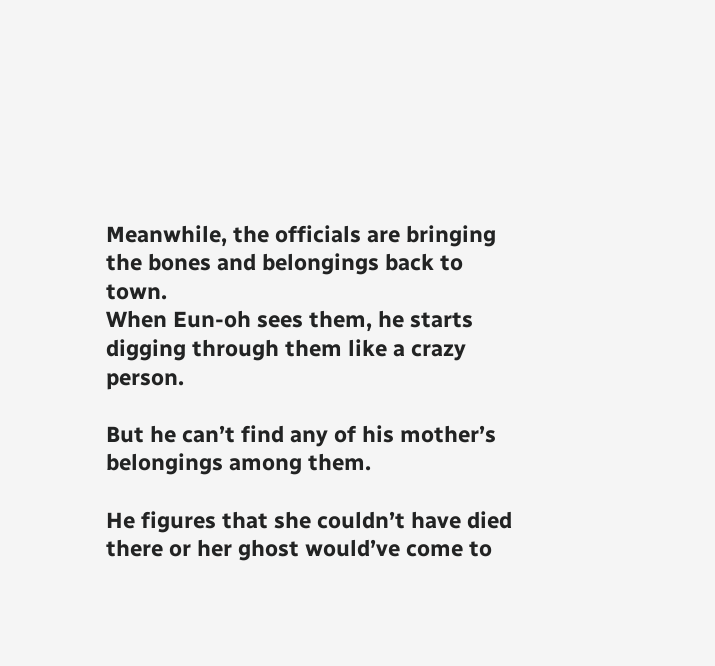Meanwhile, the officials are bringing the bones and belongings back to town.
When Eun-oh sees them, he starts digging through them like a crazy person.

But he can’t find any of his mother’s belongings among them.

He figures that she couldn’t have died there or her ghost would’ve come to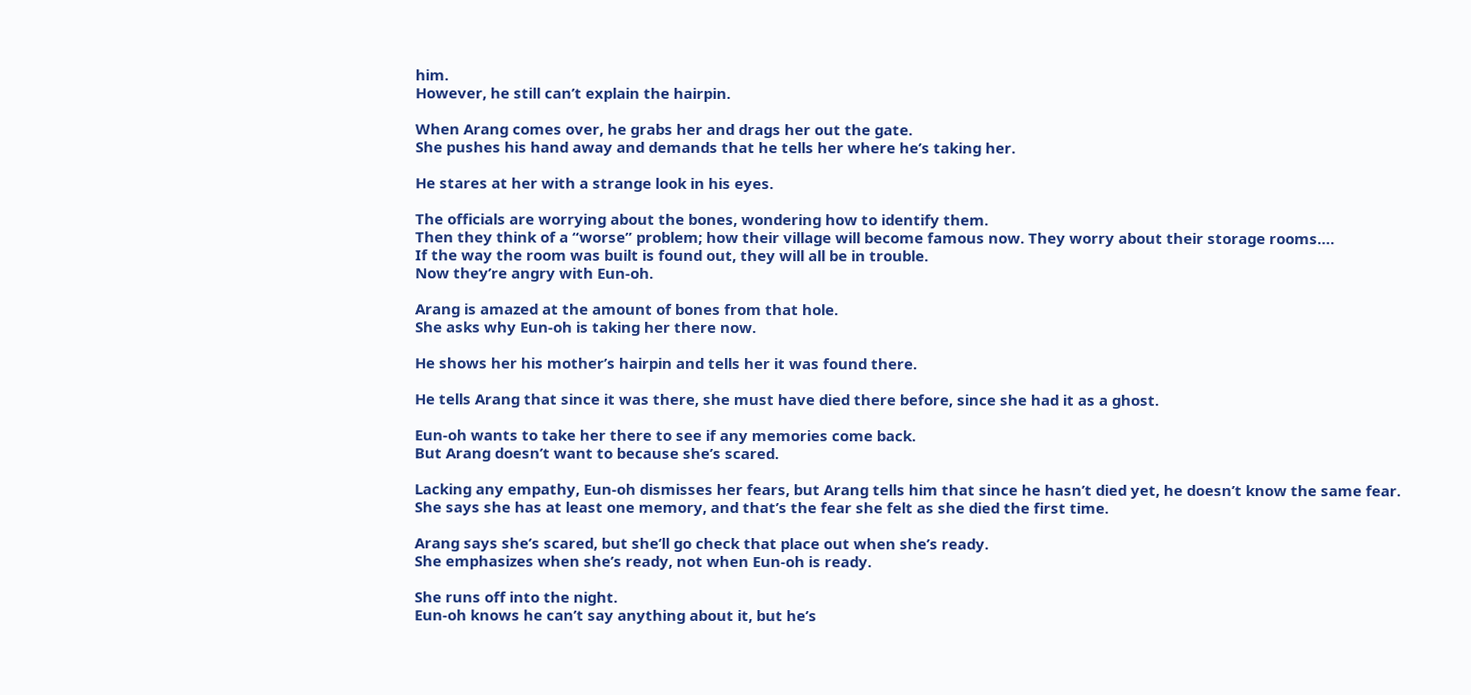him.
However, he still can’t explain the hairpin.

When Arang comes over, he grabs her and drags her out the gate.
She pushes his hand away and demands that he tells her where he’s taking her.

He stares at her with a strange look in his eyes.

The officials are worrying about the bones, wondering how to identify them.
Then they think of a “worse” problem; how their village will become famous now. They worry about their storage rooms….
If the way the room was built is found out, they will all be in trouble.
Now they’re angry with Eun-oh.

Arang is amazed at the amount of bones from that hole.
She asks why Eun-oh is taking her there now.

He shows her his mother’s hairpin and tells her it was found there.

He tells Arang that since it was there, she must have died there before, since she had it as a ghost.

Eun-oh wants to take her there to see if any memories come back.
But Arang doesn’t want to because she’s scared.

Lacking any empathy, Eun-oh dismisses her fears, but Arang tells him that since he hasn’t died yet, he doesn’t know the same fear.
She says she has at least one memory, and that’s the fear she felt as she died the first time.

Arang says she’s scared, but she’ll go check that place out when she’s ready.
She emphasizes when she’s ready, not when Eun-oh is ready.

She runs off into the night.
Eun-oh knows he can’t say anything about it, but he’s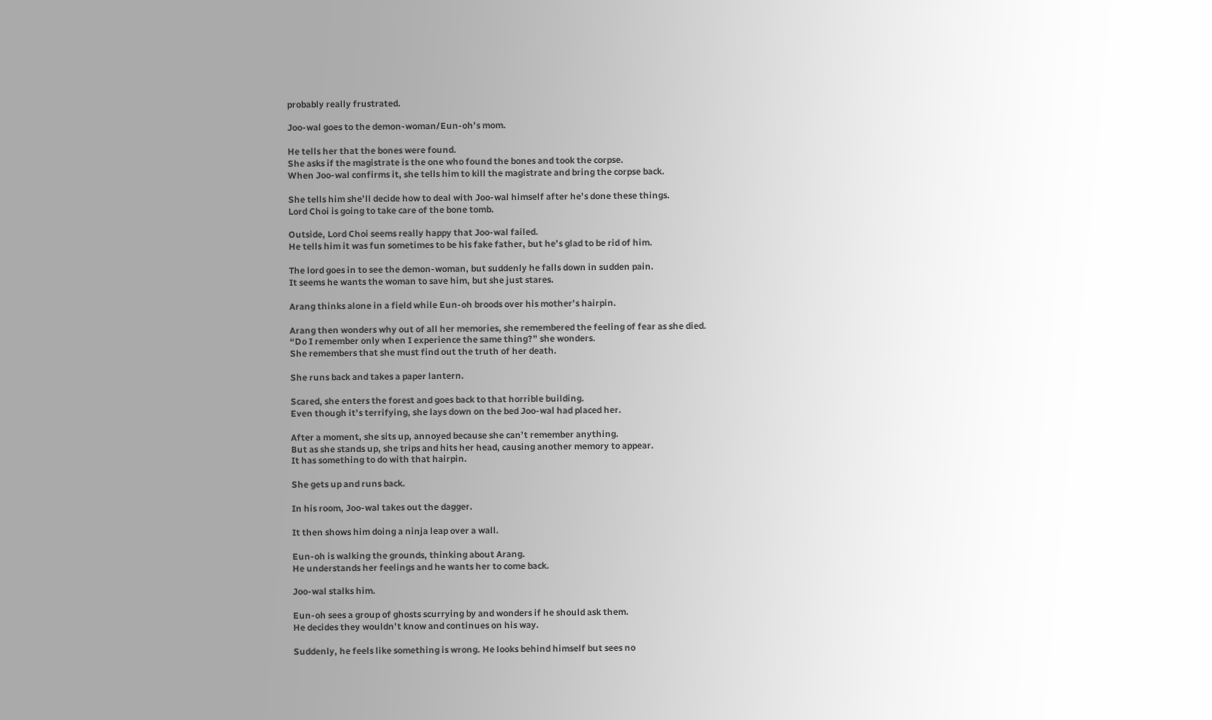probably really frustrated.

Joo-wal goes to the demon-woman/Eun-oh’s mom.

He tells her that the bones were found.
She asks if the magistrate is the one who found the bones and took the corpse.
When Joo-wal confirms it, she tells him to kill the magistrate and bring the corpse back.

She tells him she’ll decide how to deal with Joo-wal himself after he’s done these things.
Lord Choi is going to take care of the bone tomb.

Outside, Lord Choi seems really happy that Joo-wal failed.
He tells him it was fun sometimes to be his fake father, but he’s glad to be rid of him.

The lord goes in to see the demon-woman, but suddenly he falls down in sudden pain.
It seems he wants the woman to save him, but she just stares.

Arang thinks alone in a field while Eun-oh broods over his mother’s hairpin.

Arang then wonders why out of all her memories, she remembered the feeling of fear as she died.
“Do I remember only when I experience the same thing?” she wonders.
She remembers that she must find out the truth of her death.

She runs back and takes a paper lantern.

Scared, she enters the forest and goes back to that horrible building.
Even though it’s terrifying, she lays down on the bed Joo-wal had placed her.

After a moment, she sits up, annoyed because she can’t remember anything.
But as she stands up, she trips and hits her head, causing another memory to appear.
It has something to do with that hairpin.

She gets up and runs back.

In his room, Joo-wal takes out the dagger.

It then shows him doing a ninja leap over a wall.

Eun-oh is walking the grounds, thinking about Arang.
He understands her feelings and he wants her to come back.

Joo-wal stalks him.

Eun-oh sees a group of ghosts scurrying by and wonders if he should ask them.
He decides they wouldn’t know and continues on his way.

Suddenly, he feels like something is wrong. He looks behind himself but sees no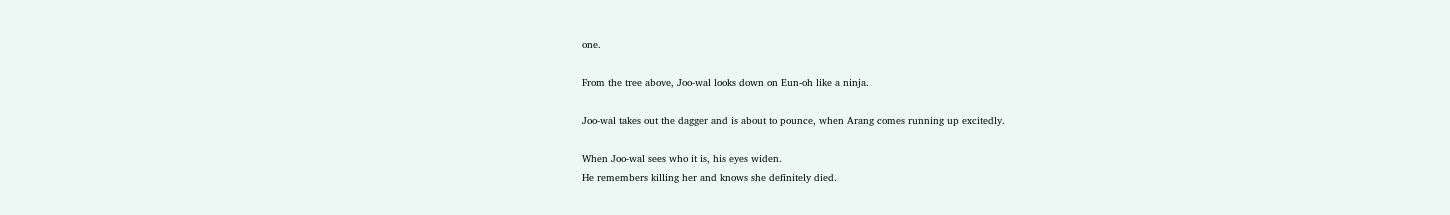one.

From the tree above, Joo-wal looks down on Eun-oh like a ninja.

Joo-wal takes out the dagger and is about to pounce, when Arang comes running up excitedly.

When Joo-wal sees who it is, his eyes widen.
He remembers killing her and knows she definitely died.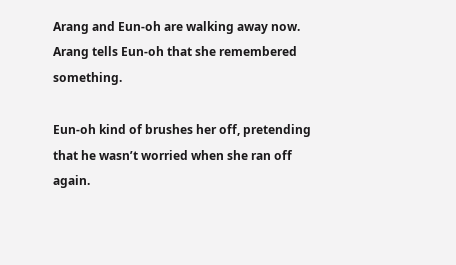Arang and Eun-oh are walking away now.
Arang tells Eun-oh that she remembered something.

Eun-oh kind of brushes her off, pretending that he wasn’t worried when she ran off again.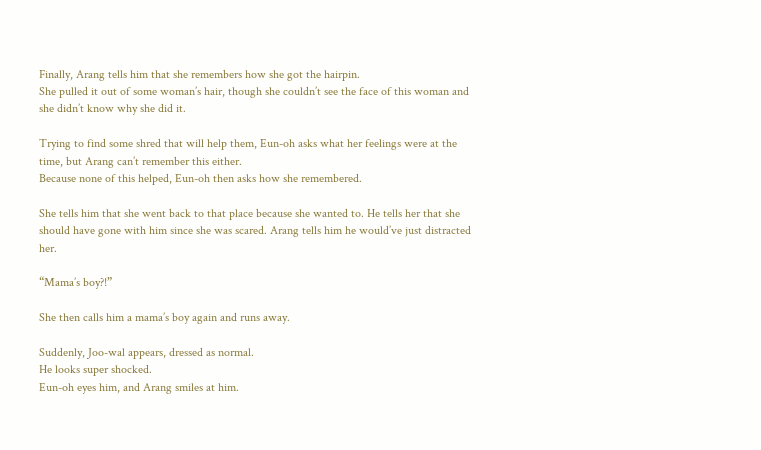Finally, Arang tells him that she remembers how she got the hairpin.
She pulled it out of some woman’s hair, though she couldn’t see the face of this woman and she didn’t know why she did it.

Trying to find some shred that will help them, Eun-oh asks what her feelings were at the time, but Arang can’t remember this either.
Because none of this helped, Eun-oh then asks how she remembered.

She tells him that she went back to that place because she wanted to. He tells her that she should have gone with him since she was scared. Arang tells him he would’ve just distracted her.

“Mama’s boy?!”

She then calls him a mama’s boy again and runs away.

Suddenly, Joo-wal appears, dressed as normal.
He looks super shocked.
Eun-oh eyes him, and Arang smiles at him.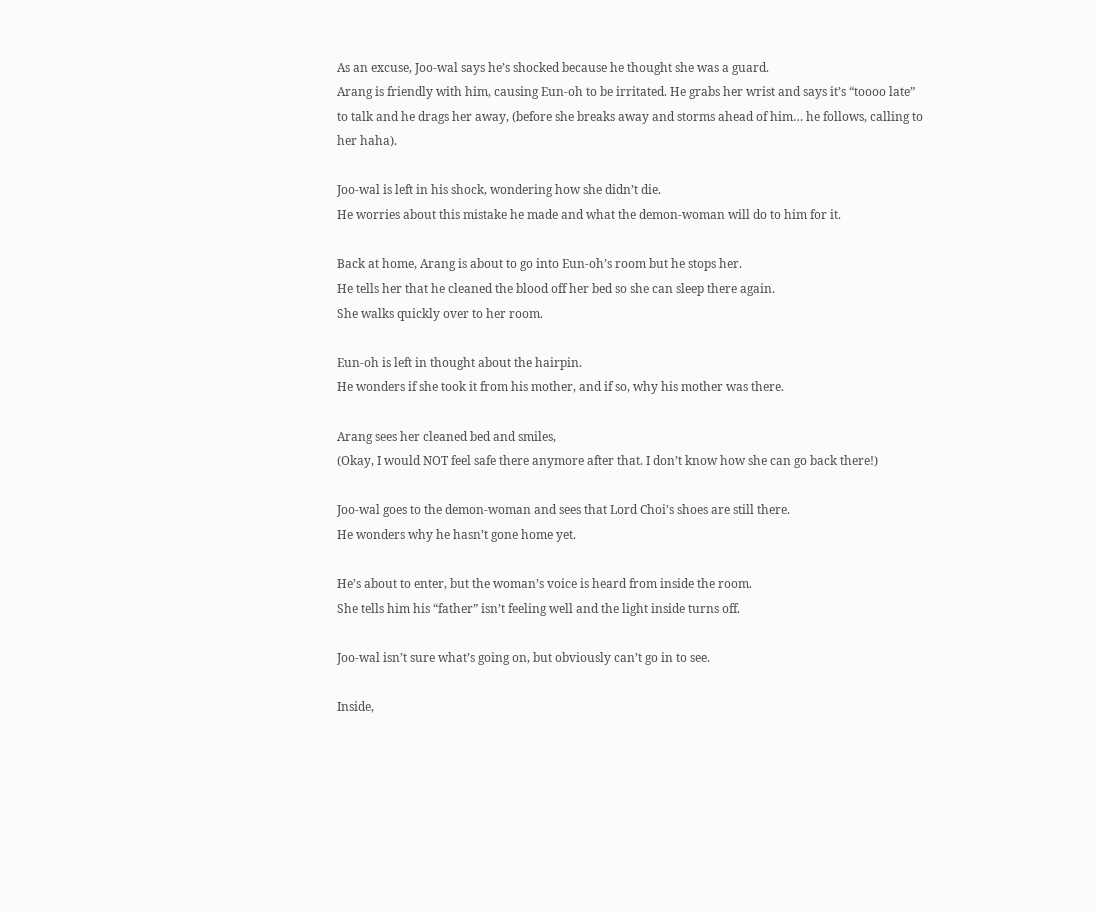As an excuse, Joo-wal says he’s shocked because he thought she was a guard.
Arang is friendly with him, causing Eun-oh to be irritated. He grabs her wrist and says it’s “toooo late” to talk and he drags her away, (before she breaks away and storms ahead of him… he follows, calling to her haha).

Joo-wal is left in his shock, wondering how she didn’t die.
He worries about this mistake he made and what the demon-woman will do to him for it.

Back at home, Arang is about to go into Eun-oh’s room but he stops her.
He tells her that he cleaned the blood off her bed so she can sleep there again.
She walks quickly over to her room.

Eun-oh is left in thought about the hairpin.
He wonders if she took it from his mother, and if so, why his mother was there.

Arang sees her cleaned bed and smiles,
(Okay, I would NOT feel safe there anymore after that. I don’t know how she can go back there!)

Joo-wal goes to the demon-woman and sees that Lord Choi’s shoes are still there.
He wonders why he hasn’t gone home yet.

He’s about to enter, but the woman’s voice is heard from inside the room.
She tells him his “father” isn’t feeling well and the light inside turns off.

Joo-wal isn’t sure what’s going on, but obviously can’t go in to see.

Inside,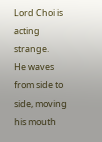Lord Choi is acting strange.
He waves from side to side, moving his mouth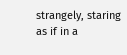strangely, staring as if in a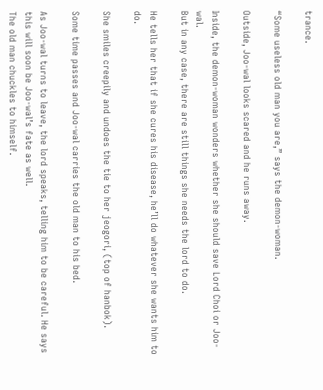trance.

“Some useless old man you are,” says the demon-woman.

Outside, Joo-wal looks scared and he runs away.

Inside, the demon-woman wonders whether she should save Lord Choi or Joo-wal.
But in any case, there are still things she needs the lord to do.

He tells her that if she cures his disease, he’ll do whatever she wants him to do.

She smiles creepily and undoes the tie to her jeogori, (top of hanbok).

Some time passes and Joo-wal carries the old man to his bed.

As Joo-wal turns to leave, the lord speaks, telling him to be careful. He says this will soon be Joo-wal’s fate as well.
The old man chuckles to himself.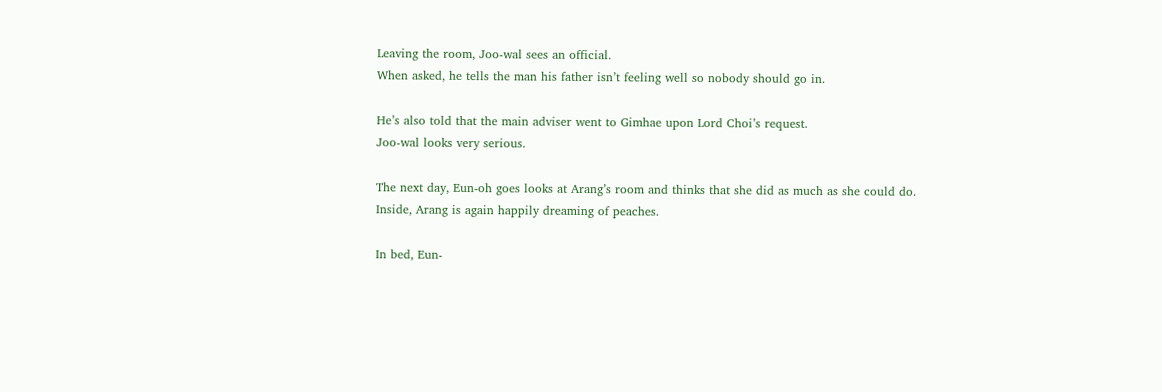Leaving the room, Joo-wal sees an official.
When asked, he tells the man his father isn’t feeling well so nobody should go in.

He’s also told that the main adviser went to Gimhae upon Lord Choi’s request.
Joo-wal looks very serious.

The next day, Eun-oh goes looks at Arang’s room and thinks that she did as much as she could do.
Inside, Arang is again happily dreaming of peaches.

In bed, Eun-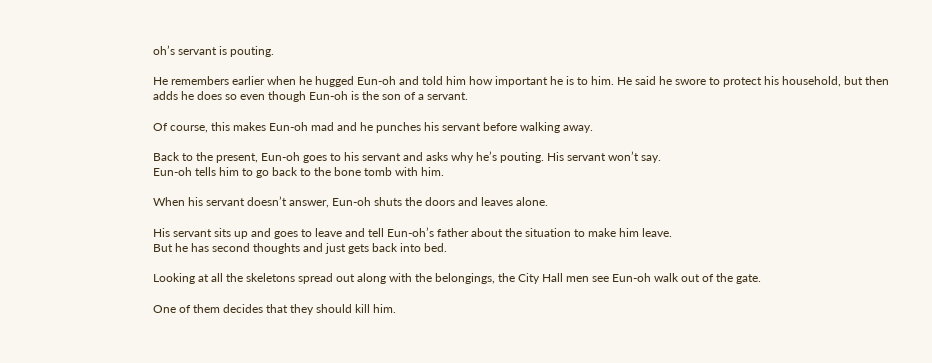oh’s servant is pouting.

He remembers earlier when he hugged Eun-oh and told him how important he is to him. He said he swore to protect his household, but then adds he does so even though Eun-oh is the son of a servant.

Of course, this makes Eun-oh mad and he punches his servant before walking away.

Back to the present, Eun-oh goes to his servant and asks why he’s pouting. His servant won’t say.
Eun-oh tells him to go back to the bone tomb with him.

When his servant doesn’t answer, Eun-oh shuts the doors and leaves alone.

His servant sits up and goes to leave and tell Eun-oh’s father about the situation to make him leave.
But he has second thoughts and just gets back into bed.

Looking at all the skeletons spread out along with the belongings, the City Hall men see Eun-oh walk out of the gate.

One of them decides that they should kill him.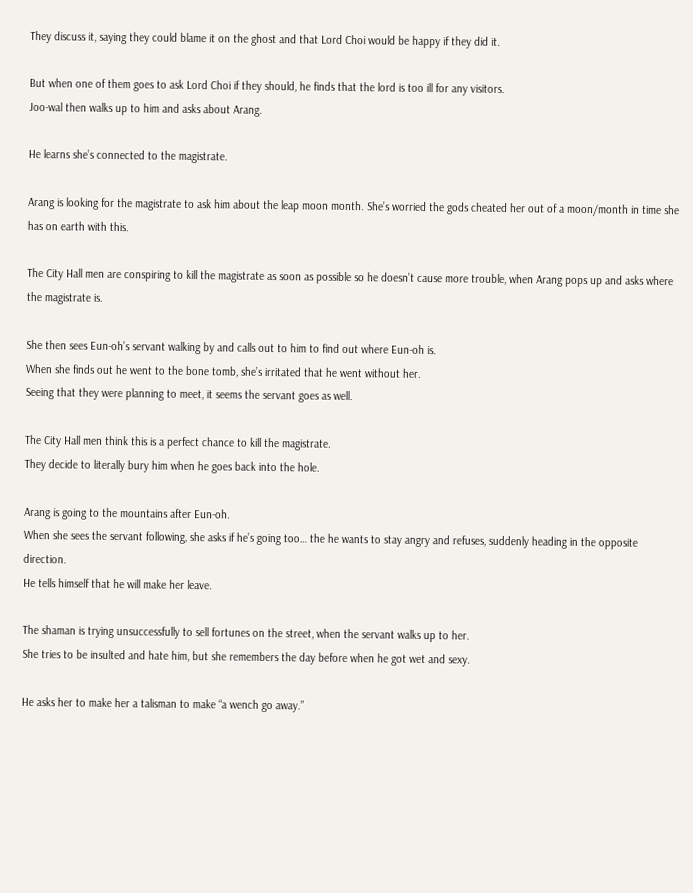They discuss it, saying they could blame it on the ghost and that Lord Choi would be happy if they did it.

But when one of them goes to ask Lord Choi if they should, he finds that the lord is too ill for any visitors.
Joo-wal then walks up to him and asks about Arang.

He learns she’s connected to the magistrate.

Arang is looking for the magistrate to ask him about the leap moon month. She’s worried the gods cheated her out of a moon/month in time she has on earth with this.

The City Hall men are conspiring to kill the magistrate as soon as possible so he doesn’t cause more trouble, when Arang pops up and asks where the magistrate is.

She then sees Eun-oh’s servant walking by and calls out to him to find out where Eun-oh is.
When she finds out he went to the bone tomb, she’s irritated that he went without her.
Seeing that they were planning to meet, it seems the servant goes as well.

The City Hall men think this is a perfect chance to kill the magistrate.
They decide to literally bury him when he goes back into the hole.

Arang is going to the mountains after Eun-oh.
When she sees the servant following, she asks if he’s going too… the he wants to stay angry and refuses, suddenly heading in the opposite direction.
He tells himself that he will make her leave.

The shaman is trying unsuccessfully to sell fortunes on the street, when the servant walks up to her.
She tries to be insulted and hate him, but she remembers the day before when he got wet and sexy.

He asks her to make her a talisman to make “a wench go away.”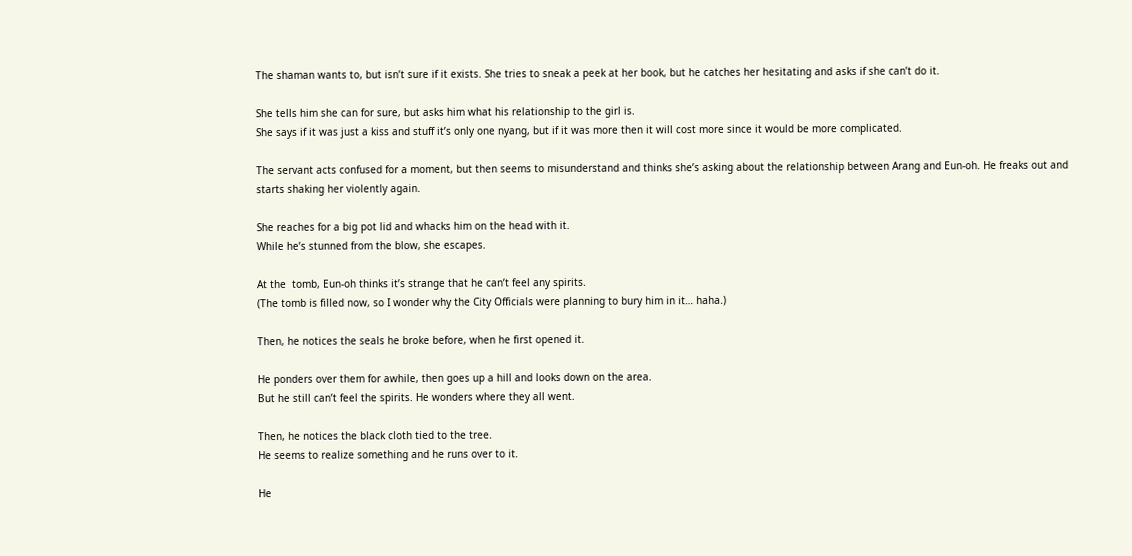The shaman wants to, but isn’t sure if it exists. She tries to sneak a peek at her book, but he catches her hesitating and asks if she can’t do it.

She tells him she can for sure, but asks him what his relationship to the girl is.
She says if it was just a kiss and stuff it’s only one nyang, but if it was more then it will cost more since it would be more complicated.

The servant acts confused for a moment, but then seems to misunderstand and thinks she’s asking about the relationship between Arang and Eun-oh. He freaks out and starts shaking her violently again.

She reaches for a big pot lid and whacks him on the head with it.
While he’s stunned from the blow, she escapes.

At the  tomb, Eun-oh thinks it’s strange that he can’t feel any spirits.
(The tomb is filled now, so I wonder why the City Officials were planning to bury him in it… haha.)

Then, he notices the seals he broke before, when he first opened it.

He ponders over them for awhile, then goes up a hill and looks down on the area.
But he still can’t feel the spirits. He wonders where they all went.

Then, he notices the black cloth tied to the tree.
He seems to realize something and he runs over to it.

He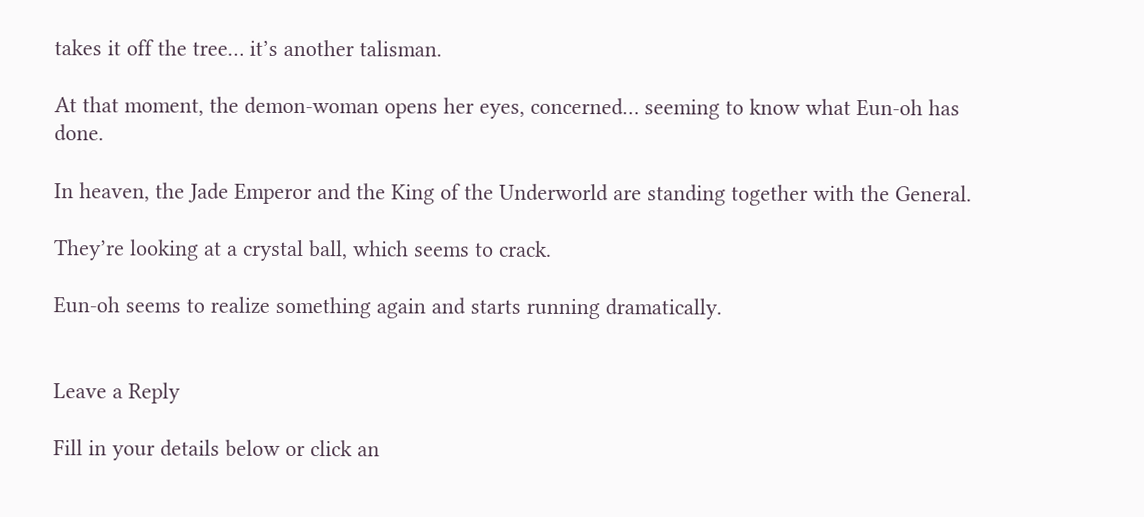takes it off the tree… it’s another talisman.

At that moment, the demon-woman opens her eyes, concerned… seeming to know what Eun-oh has done.

In heaven, the Jade Emperor and the King of the Underworld are standing together with the General.

They’re looking at a crystal ball, which seems to crack.

Eun-oh seems to realize something again and starts running dramatically.


Leave a Reply

Fill in your details below or click an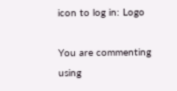icon to log in: Logo

You are commenting using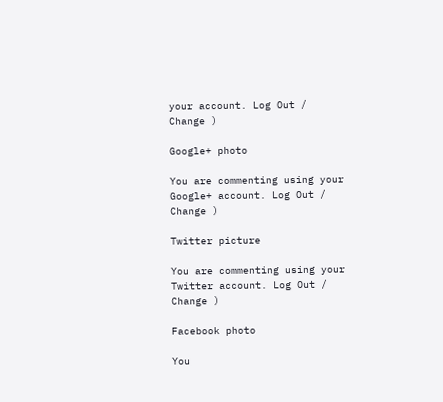your account. Log Out /  Change )

Google+ photo

You are commenting using your Google+ account. Log Out /  Change )

Twitter picture

You are commenting using your Twitter account. Log Out /  Change )

Facebook photo

You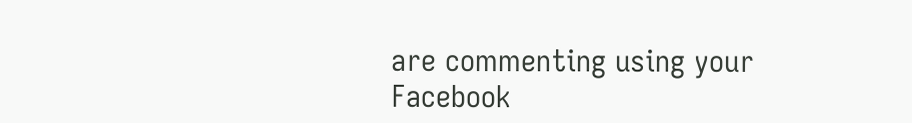are commenting using your Facebook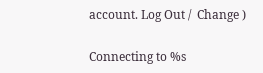account. Log Out /  Change )

Connecting to %s